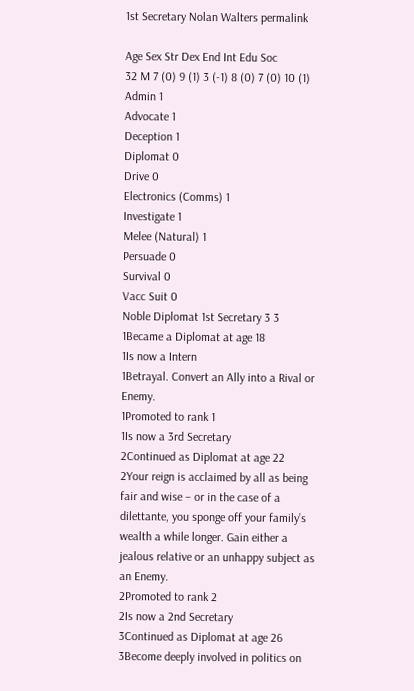1st Secretary Nolan Walters permalink

Age Sex Str Dex End Int Edu Soc
32 M 7 (0) 9 (1) 3 (-1) 8 (0) 7 (0) 10 (1)
Admin 1
Advocate 1
Deception 1
Diplomat 0
Drive 0
Electronics (Comms) 1
Investigate 1
Melee (Natural) 1
Persuade 0
Survival 0
Vacc Suit 0
Noble Diplomat 1st Secretary 3 3
1Became a Diplomat at age 18
1Is now a Intern
1Betrayal. Convert an Ally into a Rival or Enemy.
1Promoted to rank 1
1Is now a 3rd Secretary
2Continued as Diplomat at age 22
2Your reign is acclaimed by all as being fair and wise – or in the case of a dilettante, you sponge off your family’s wealth a while longer. Gain either a jealous relative or an unhappy subject as an Enemy.
2Promoted to rank 2
2Is now a 2nd Secretary
3Continued as Diplomat at age 26
3Become deeply involved in politics on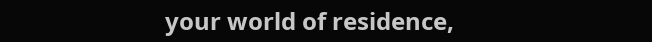your world of residence,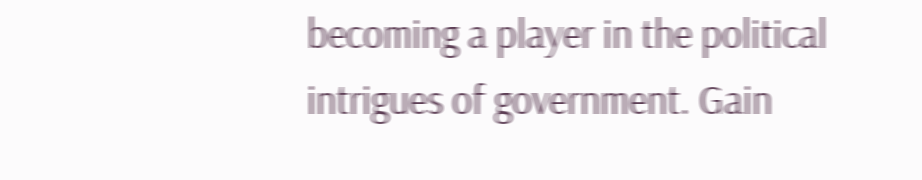becoming a player in the political intrigues of government. Gain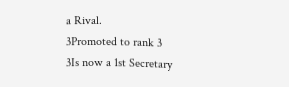a Rival.
3Promoted to rank 3
3Is now a 1st Secretary